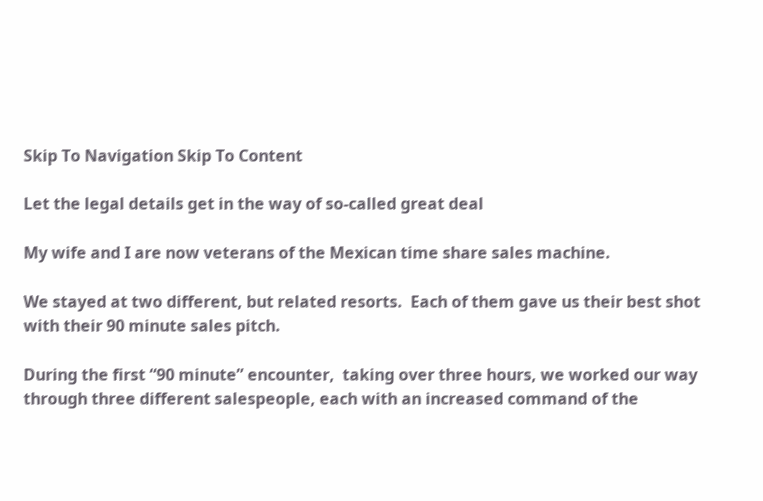Skip To Navigation Skip To Content

Let the legal details get in the way of so-called great deal

My wife and I are now veterans of the Mexican time share sales machine.

We stayed at two different, but related resorts.  Each of them gave us their best shot with their 90 minute sales pitch.

During the first “90 minute” encounter,  taking over three hours, we worked our way through three different salespeople, each with an increased command of the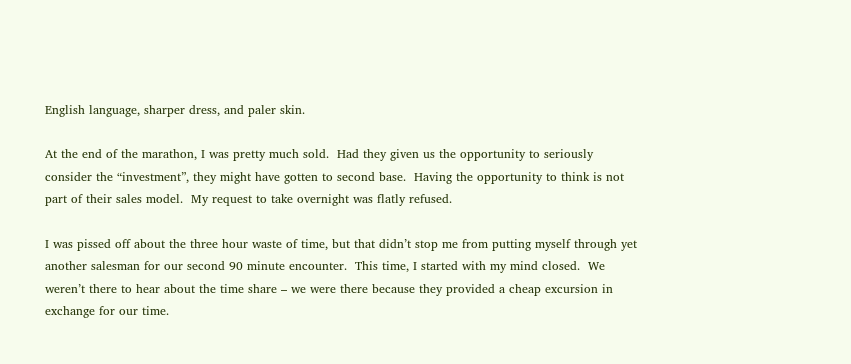English language, sharper dress, and paler skin.

At the end of the marathon, I was pretty much sold.  Had they given us the opportunity to seriously consider the “investment”, they might have gotten to second base.  Having the opportunity to think is not part of their sales model.  My request to take overnight was flatly refused.

I was pissed off about the three hour waste of time, but that didn’t stop me from putting myself through yet another salesman for our second 90 minute encounter.  This time, I started with my mind closed.  We weren’t there to hear about the time share – we were there because they provided a cheap excursion in exchange for our time.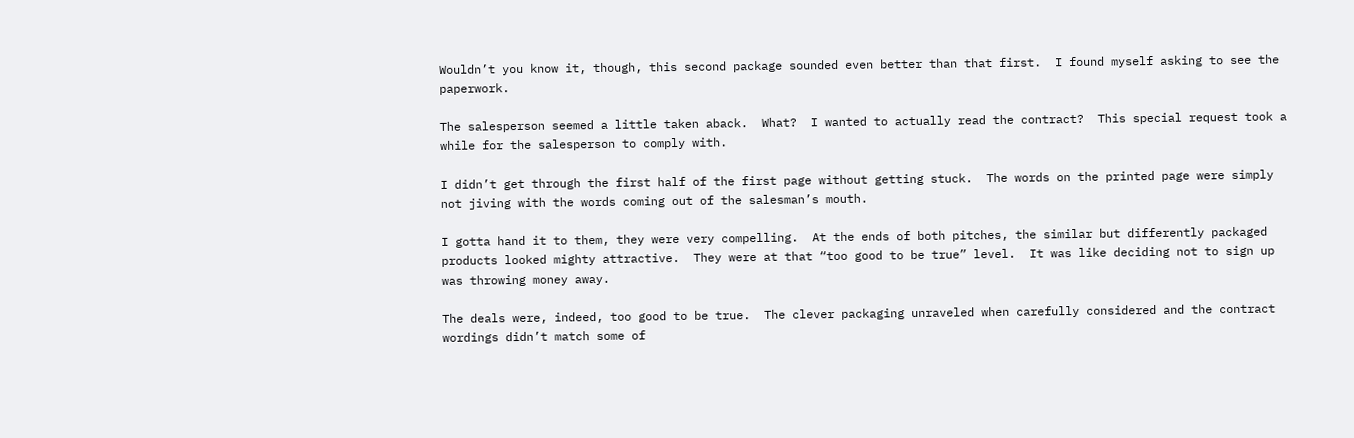Wouldn’t you know it, though, this second package sounded even better than that first.  I found myself asking to see the paperwork.

The salesperson seemed a little taken aback.  What?  I wanted to actually read the contract?  This special request took a while for the salesperson to comply with.

I didn’t get through the first half of the first page without getting stuck.  The words on the printed page were simply not jiving with the words coming out of the salesman’s mouth.

I gotta hand it to them, they were very compelling.  At the ends of both pitches, the similar but differently packaged products looked mighty attractive.  They were at that “too good to be true” level.  It was like deciding not to sign up was throwing money away.

The deals were, indeed, too good to be true.  The clever packaging unraveled when carefully considered and the contract wordings didn’t match some of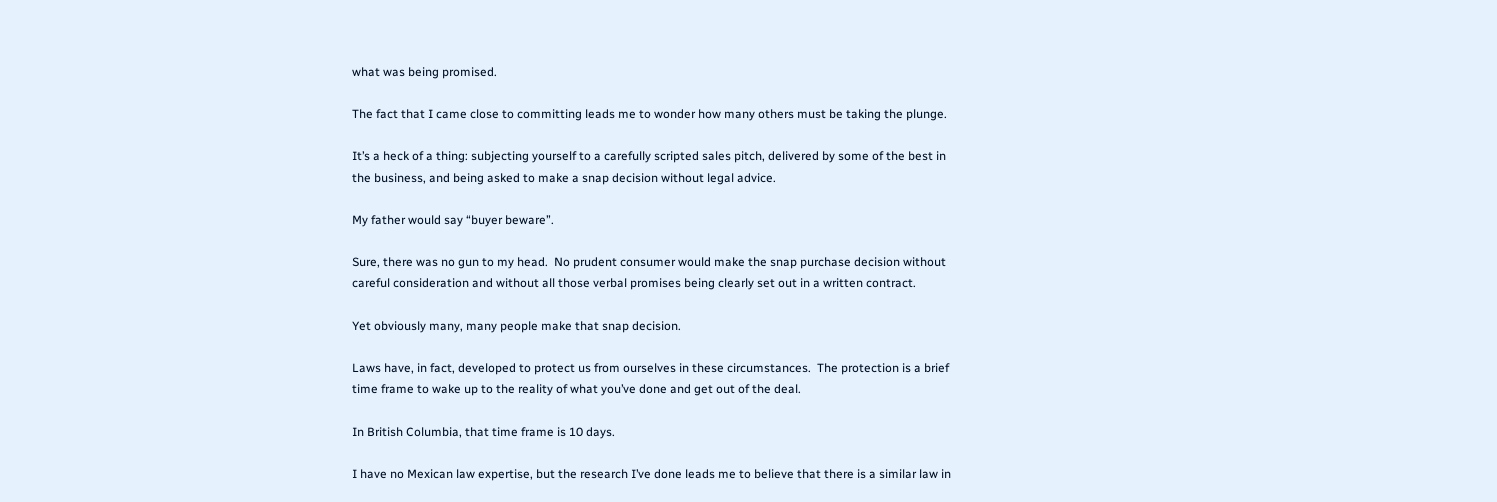what was being promised.

The fact that I came close to committing leads me to wonder how many others must be taking the plunge.

It’s a heck of a thing: subjecting yourself to a carefully scripted sales pitch, delivered by some of the best in the business, and being asked to make a snap decision without legal advice.

My father would say “buyer beware”.

Sure, there was no gun to my head.  No prudent consumer would make the snap purchase decision without careful consideration and without all those verbal promises being clearly set out in a written contract.

Yet obviously many, many people make that snap decision.

Laws have, in fact, developed to protect us from ourselves in these circumstances.  The protection is a brief time frame to wake up to the reality of what you’ve done and get out of the deal.

In British Columbia, that time frame is 10 days.

I have no Mexican law expertise, but the research I’ve done leads me to believe that there is a similar law in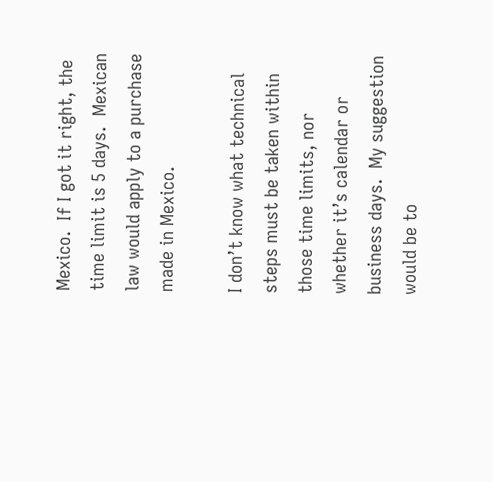Mexico.  If I got it right, the time limit is 5 days.  Mexican law would apply to a purchase made in Mexico.

I don’t know what technical steps must be taken within those time limits, nor whether it’s calendar or business days.  My suggestion would be to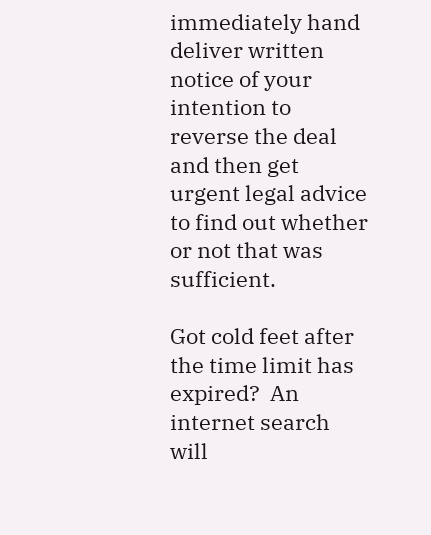immediately hand deliver written notice of your intention to reverse the deal and then get urgent legal advice to find out whether or not that was sufficient.

Got cold feet after the time limit has expired?  An internet search will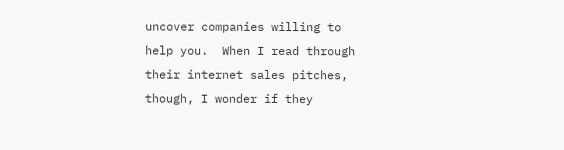uncover companies willing to help you.  When I read through their internet sales pitches, though, I wonder if they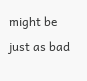might be just as bad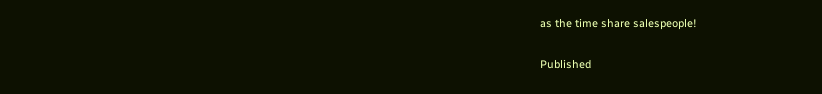as the time share salespeople!

Published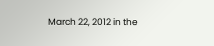March 22, 2012 in the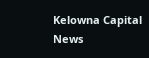Kelowna Capital News